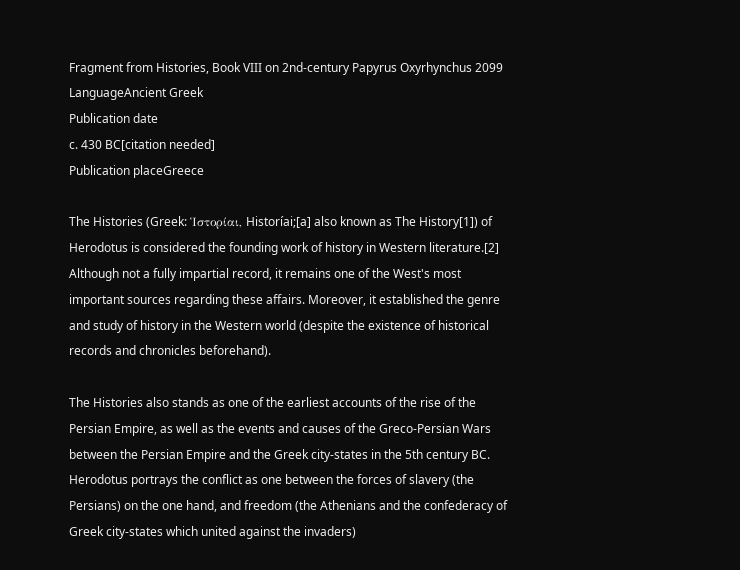Fragment from Histories, Book VIII on 2nd-century Papyrus Oxyrhynchus 2099
LanguageAncient Greek
Publication date
c. 430 BC[citation needed]
Publication placeGreece

The Histories (Greek: Ἱστορίαι, Historíai;[a] also known as The History[1]) of Herodotus is considered the founding work of history in Western literature.[2] Although not a fully impartial record, it remains one of the West's most important sources regarding these affairs. Moreover, it established the genre and study of history in the Western world (despite the existence of historical records and chronicles beforehand).

The Histories also stands as one of the earliest accounts of the rise of the Persian Empire, as well as the events and causes of the Greco-Persian Wars between the Persian Empire and the Greek city-states in the 5th century BC. Herodotus portrays the conflict as one between the forces of slavery (the Persians) on the one hand, and freedom (the Athenians and the confederacy of Greek city-states which united against the invaders)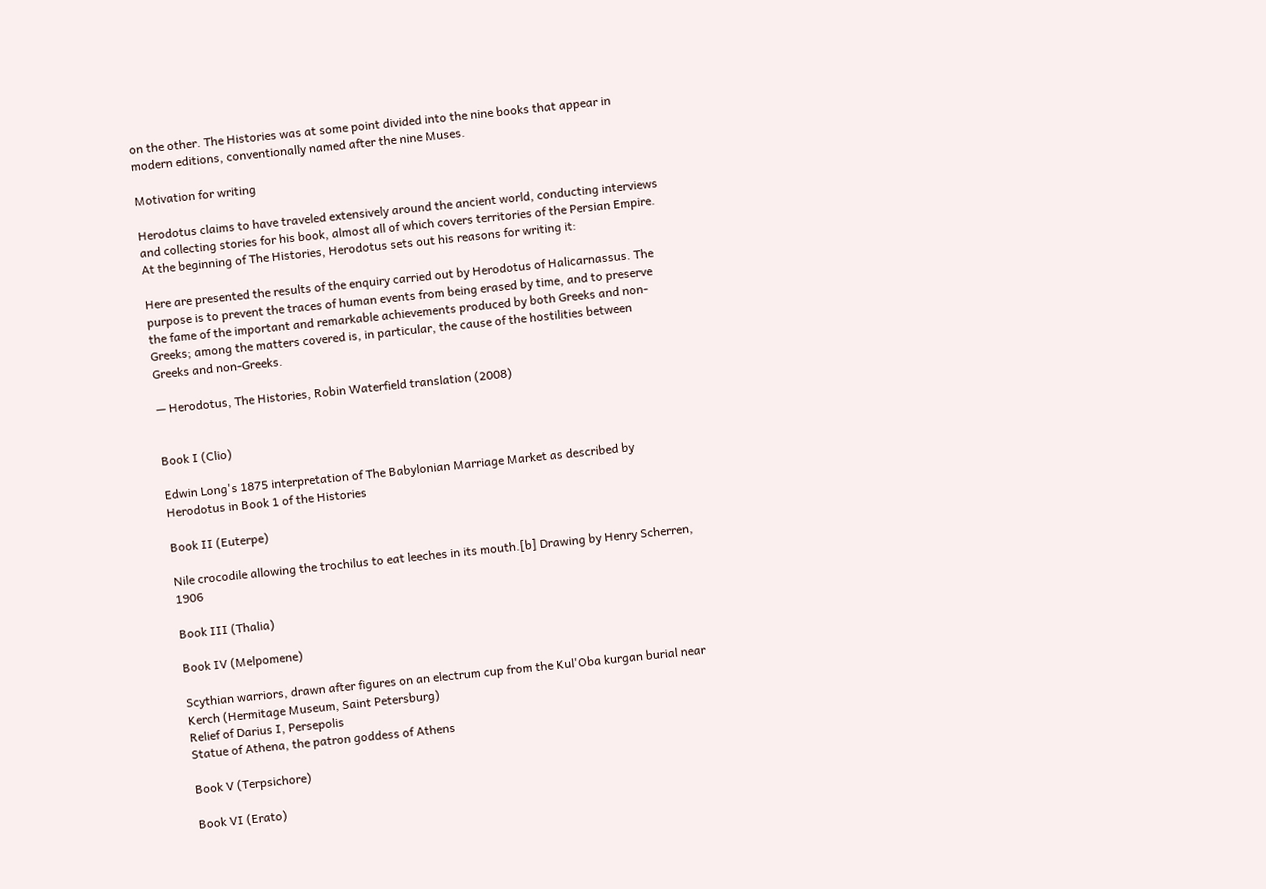on the other. The Histories was at some point divided into the nine books that appear in modern editions, conventionally named after the nine Muses.

Motivation for writing

Herodotus claims to have traveled extensively around the ancient world, conducting interviews and collecting stories for his book, almost all of which covers territories of the Persian Empire. At the beginning of The Histories, Herodotus sets out his reasons for writing it:

Here are presented the results of the enquiry carried out by Herodotus of Halicarnassus. The purpose is to prevent the traces of human events from being erased by time, and to preserve the fame of the important and remarkable achievements produced by both Greeks and non-Greeks; among the matters covered is, in particular, the cause of the hostilities between Greeks and non-Greeks.

— Herodotus, The Histories, Robin Waterfield translation (2008)


Book I (Clio)

Edwin Long's 1875 interpretation of The Babylonian Marriage Market as described by Herodotus in Book 1 of the Histories

Book II (Euterpe)

Nile crocodile allowing the trochilus to eat leeches in its mouth.[b] Drawing by Henry Scherren, 1906

Book III (Thalia)

Book IV (Melpomene)

Scythian warriors, drawn after figures on an electrum cup from the Kul'Oba kurgan burial near Kerch (Hermitage Museum, Saint Petersburg)
Relief of Darius I, Persepolis
Statue of Athena, the patron goddess of Athens

Book V (Terpsichore)

Book VI (Erato)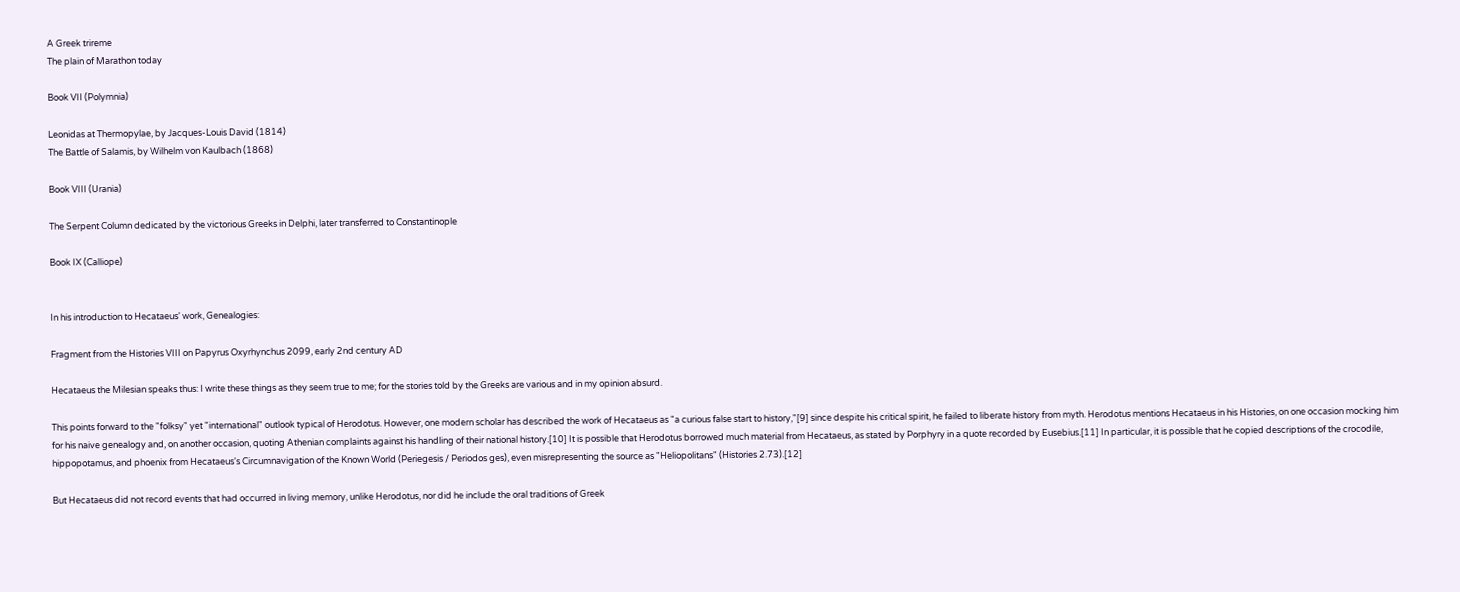A Greek trireme
The plain of Marathon today

Book VII (Polymnia)

Leonidas at Thermopylae, by Jacques-Louis David (1814)
The Battle of Salamis, by Wilhelm von Kaulbach (1868)

Book VIII (Urania)

The Serpent Column dedicated by the victorious Greeks in Delphi, later transferred to Constantinople

Book IX (Calliope)


In his introduction to Hecataeus' work, Genealogies:

Fragment from the Histories VIII on Papyrus Oxyrhynchus 2099, early 2nd century AD

Hecataeus the Milesian speaks thus: I write these things as they seem true to me; for the stories told by the Greeks are various and in my opinion absurd.

This points forward to the "folksy" yet "international" outlook typical of Herodotus. However, one modern scholar has described the work of Hecataeus as "a curious false start to history,"[9] since despite his critical spirit, he failed to liberate history from myth. Herodotus mentions Hecataeus in his Histories, on one occasion mocking him for his naive genealogy and, on another occasion, quoting Athenian complaints against his handling of their national history.[10] It is possible that Herodotus borrowed much material from Hecataeus, as stated by Porphyry in a quote recorded by Eusebius.[11] In particular, it is possible that he copied descriptions of the crocodile, hippopotamus, and phoenix from Hecataeus's Circumnavigation of the Known World (Periegesis / Periodos ges), even misrepresenting the source as "Heliopolitans" (Histories 2.73).[12]

But Hecataeus did not record events that had occurred in living memory, unlike Herodotus, nor did he include the oral traditions of Greek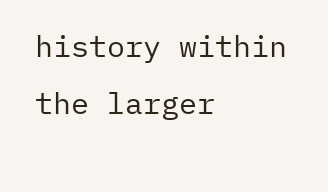history within the larger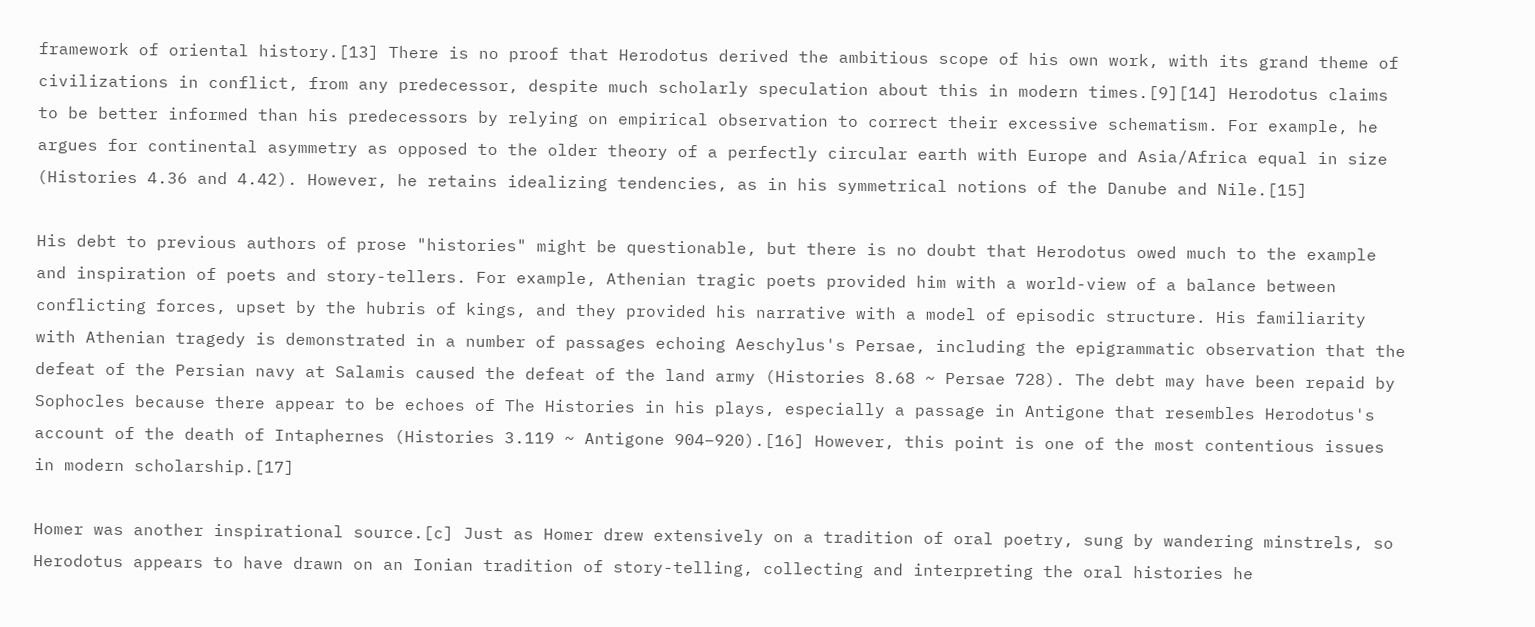framework of oriental history.[13] There is no proof that Herodotus derived the ambitious scope of his own work, with its grand theme of civilizations in conflict, from any predecessor, despite much scholarly speculation about this in modern times.[9][14] Herodotus claims to be better informed than his predecessors by relying on empirical observation to correct their excessive schematism. For example, he argues for continental asymmetry as opposed to the older theory of a perfectly circular earth with Europe and Asia/Africa equal in size (Histories 4.36 and 4.42). However, he retains idealizing tendencies, as in his symmetrical notions of the Danube and Nile.[15]

His debt to previous authors of prose "histories" might be questionable, but there is no doubt that Herodotus owed much to the example and inspiration of poets and story-tellers. For example, Athenian tragic poets provided him with a world-view of a balance between conflicting forces, upset by the hubris of kings, and they provided his narrative with a model of episodic structure. His familiarity with Athenian tragedy is demonstrated in a number of passages echoing Aeschylus's Persae, including the epigrammatic observation that the defeat of the Persian navy at Salamis caused the defeat of the land army (Histories 8.68 ~ Persae 728). The debt may have been repaid by Sophocles because there appear to be echoes of The Histories in his plays, especially a passage in Antigone that resembles Herodotus's account of the death of Intaphernes (Histories 3.119 ~ Antigone 904–920).[16] However, this point is one of the most contentious issues in modern scholarship.[17]

Homer was another inspirational source.[c] Just as Homer drew extensively on a tradition of oral poetry, sung by wandering minstrels, so Herodotus appears to have drawn on an Ionian tradition of story-telling, collecting and interpreting the oral histories he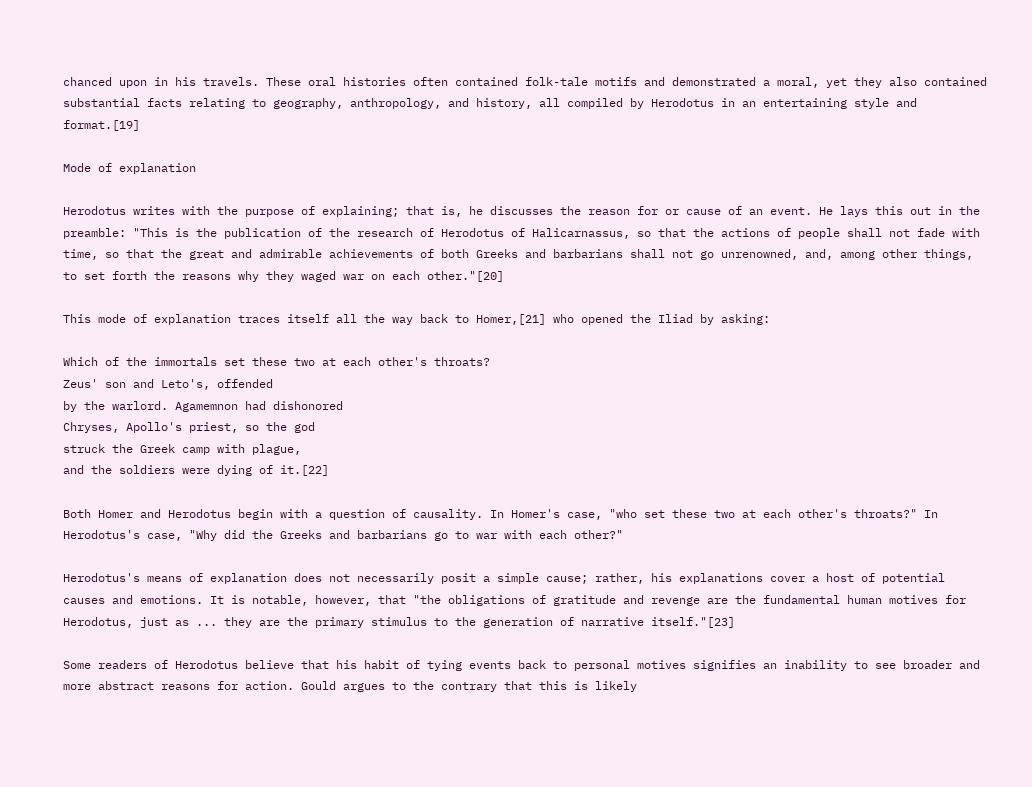chanced upon in his travels. These oral histories often contained folk-tale motifs and demonstrated a moral, yet they also contained substantial facts relating to geography, anthropology, and history, all compiled by Herodotus in an entertaining style and format.[19]

Mode of explanation

Herodotus writes with the purpose of explaining; that is, he discusses the reason for or cause of an event. He lays this out in the preamble: "This is the publication of the research of Herodotus of Halicarnassus, so that the actions of people shall not fade with time, so that the great and admirable achievements of both Greeks and barbarians shall not go unrenowned, and, among other things, to set forth the reasons why they waged war on each other."[20]

This mode of explanation traces itself all the way back to Homer,[21] who opened the Iliad by asking:

Which of the immortals set these two at each other's throats?
Zeus' son and Leto's, offended
by the warlord. Agamemnon had dishonored
Chryses, Apollo's priest, so the god
struck the Greek camp with plague,
and the soldiers were dying of it.[22]

Both Homer and Herodotus begin with a question of causality. In Homer's case, "who set these two at each other's throats?" In Herodotus's case, "Why did the Greeks and barbarians go to war with each other?"

Herodotus's means of explanation does not necessarily posit a simple cause; rather, his explanations cover a host of potential causes and emotions. It is notable, however, that "the obligations of gratitude and revenge are the fundamental human motives for Herodotus, just as ... they are the primary stimulus to the generation of narrative itself."[23]

Some readers of Herodotus believe that his habit of tying events back to personal motives signifies an inability to see broader and more abstract reasons for action. Gould argues to the contrary that this is likely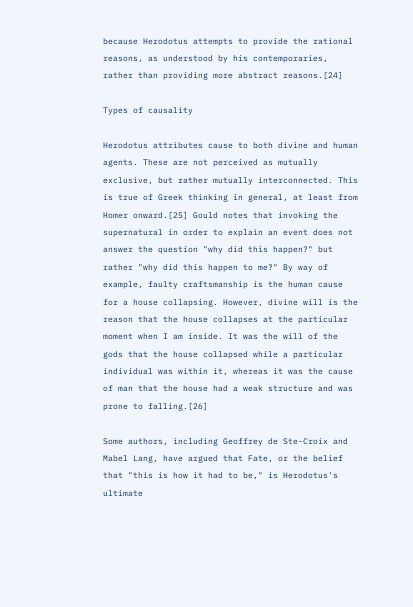because Herodotus attempts to provide the rational reasons, as understood by his contemporaries, rather than providing more abstract reasons.[24]

Types of causality

Herodotus attributes cause to both divine and human agents. These are not perceived as mutually exclusive, but rather mutually interconnected. This is true of Greek thinking in general, at least from Homer onward.[25] Gould notes that invoking the supernatural in order to explain an event does not answer the question "why did this happen?" but rather "why did this happen to me?" By way of example, faulty craftsmanship is the human cause for a house collapsing. However, divine will is the reason that the house collapses at the particular moment when I am inside. It was the will of the gods that the house collapsed while a particular individual was within it, whereas it was the cause of man that the house had a weak structure and was prone to falling.[26]

Some authors, including Geoffrey de Ste-Croix and Mabel Lang, have argued that Fate, or the belief that "this is how it had to be," is Herodotus's ultimate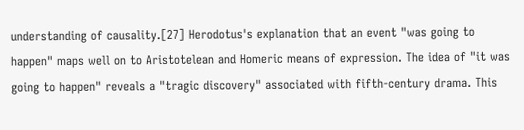understanding of causality.[27] Herodotus's explanation that an event "was going to happen" maps well on to Aristotelean and Homeric means of expression. The idea of "it was going to happen" reveals a "tragic discovery" associated with fifth-century drama. This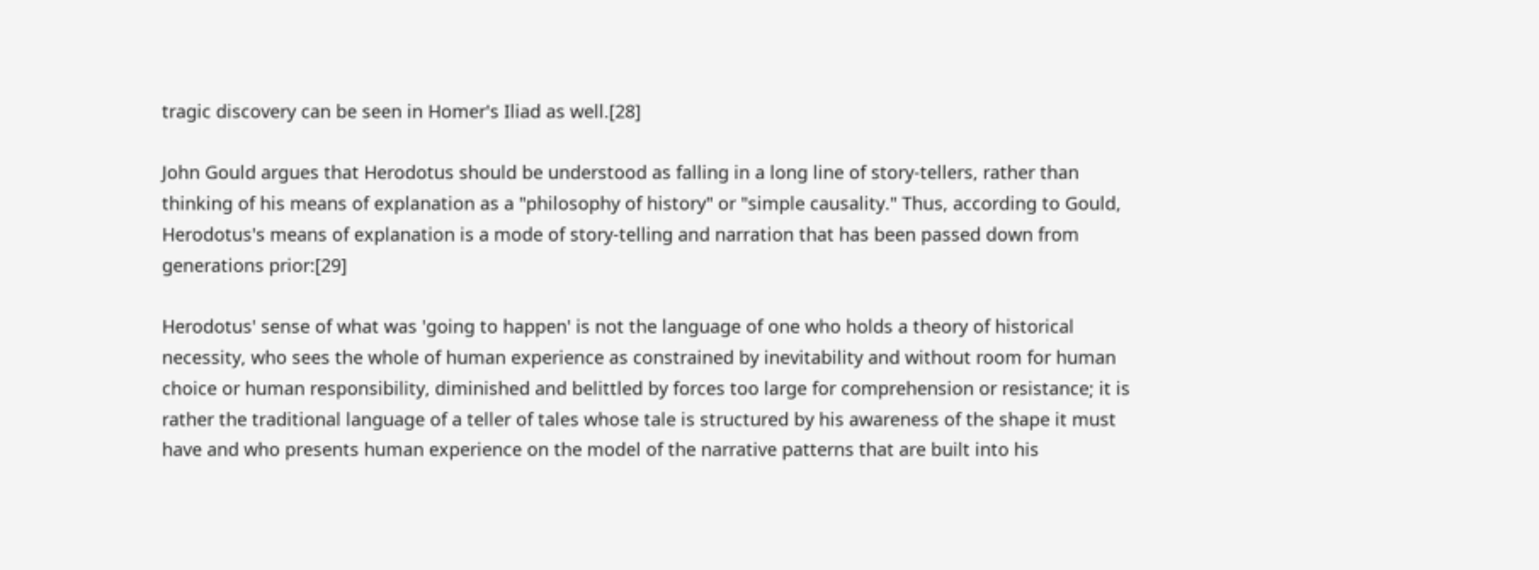tragic discovery can be seen in Homer's Iliad as well.[28]

John Gould argues that Herodotus should be understood as falling in a long line of story-tellers, rather than thinking of his means of explanation as a "philosophy of history" or "simple causality." Thus, according to Gould, Herodotus's means of explanation is a mode of story-telling and narration that has been passed down from generations prior:[29]

Herodotus' sense of what was 'going to happen' is not the language of one who holds a theory of historical necessity, who sees the whole of human experience as constrained by inevitability and without room for human choice or human responsibility, diminished and belittled by forces too large for comprehension or resistance; it is rather the traditional language of a teller of tales whose tale is structured by his awareness of the shape it must have and who presents human experience on the model of the narrative patterns that are built into his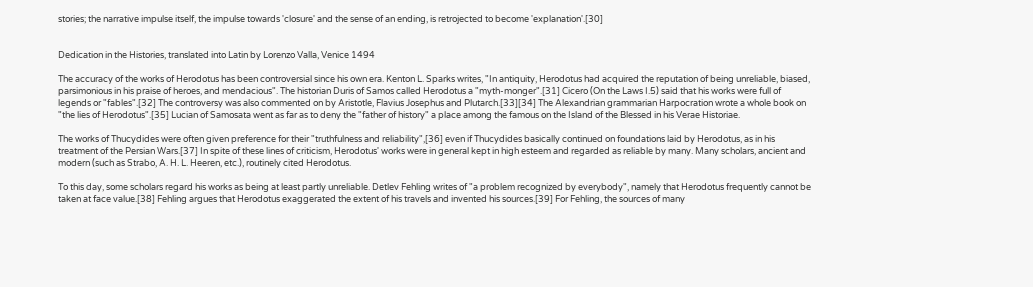stories; the narrative impulse itself, the impulse towards 'closure' and the sense of an ending, is retrojected to become 'explanation'.[30]


Dedication in the Histories, translated into Latin by Lorenzo Valla, Venice 1494

The accuracy of the works of Herodotus has been controversial since his own era. Kenton L. Sparks writes, "In antiquity, Herodotus had acquired the reputation of being unreliable, biased, parsimonious in his praise of heroes, and mendacious". The historian Duris of Samos called Herodotus a "myth-monger".[31] Cicero (On the Laws I.5) said that his works were full of legends or "fables".[32] The controversy was also commented on by Aristotle, Flavius Josephus and Plutarch.[33][34] The Alexandrian grammarian Harpocration wrote a whole book on "the lies of Herodotus".[35] Lucian of Samosata went as far as to deny the "father of history" a place among the famous on the Island of the Blessed in his Verae Historiae.

The works of Thucydides were often given preference for their "truthfulness and reliability",[36] even if Thucydides basically continued on foundations laid by Herodotus, as in his treatment of the Persian Wars.[37] In spite of these lines of criticism, Herodotus' works were in general kept in high esteem and regarded as reliable by many. Many scholars, ancient and modern (such as Strabo, A. H. L. Heeren, etc.), routinely cited Herodotus.

To this day, some scholars regard his works as being at least partly unreliable. Detlev Fehling writes of "a problem recognized by everybody", namely that Herodotus frequently cannot be taken at face value.[38] Fehling argues that Herodotus exaggerated the extent of his travels and invented his sources.[39] For Fehling, the sources of many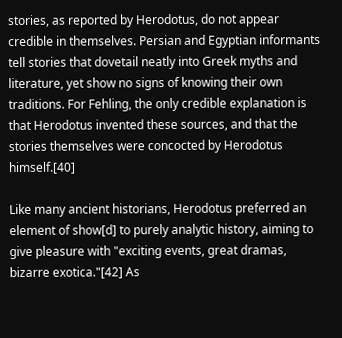stories, as reported by Herodotus, do not appear credible in themselves. Persian and Egyptian informants tell stories that dovetail neatly into Greek myths and literature, yet show no signs of knowing their own traditions. For Fehling, the only credible explanation is that Herodotus invented these sources, and that the stories themselves were concocted by Herodotus himself.[40]

Like many ancient historians, Herodotus preferred an element of show[d] to purely analytic history, aiming to give pleasure with "exciting events, great dramas, bizarre exotica."[42] As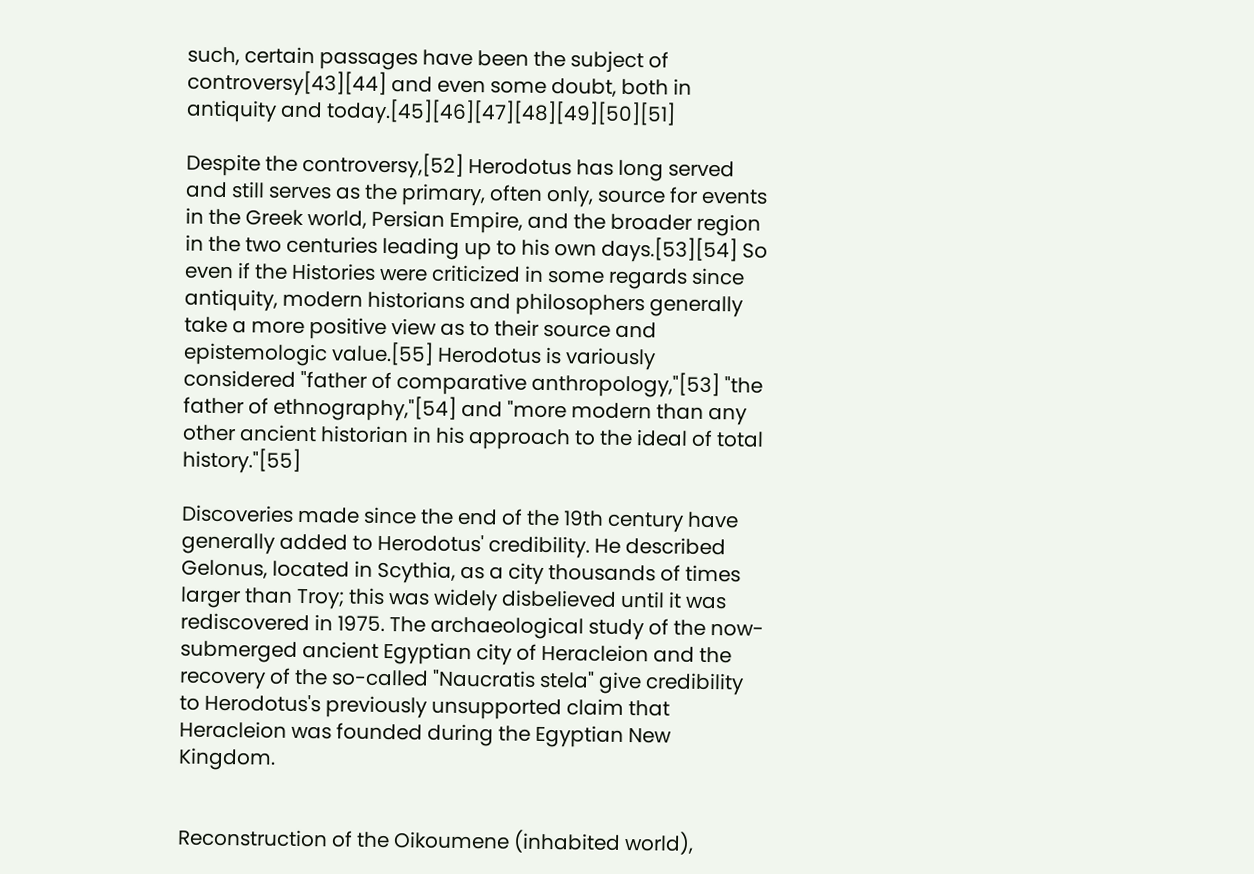such, certain passages have been the subject of controversy[43][44] and even some doubt, both in antiquity and today.[45][46][47][48][49][50][51]

Despite the controversy,[52] Herodotus has long served and still serves as the primary, often only, source for events in the Greek world, Persian Empire, and the broader region in the two centuries leading up to his own days.[53][54] So even if the Histories were criticized in some regards since antiquity, modern historians and philosophers generally take a more positive view as to their source and epistemologic value.[55] Herodotus is variously considered "father of comparative anthropology,"[53] "the father of ethnography,"[54] and "more modern than any other ancient historian in his approach to the ideal of total history."[55]

Discoveries made since the end of the 19th century have generally added to Herodotus' credibility. He described Gelonus, located in Scythia, as a city thousands of times larger than Troy; this was widely disbelieved until it was rediscovered in 1975. The archaeological study of the now-submerged ancient Egyptian city of Heracleion and the recovery of the so-called "Naucratis stela" give credibility to Herodotus's previously unsupported claim that Heracleion was founded during the Egyptian New Kingdom.


Reconstruction of the Oikoumene (inhabited world),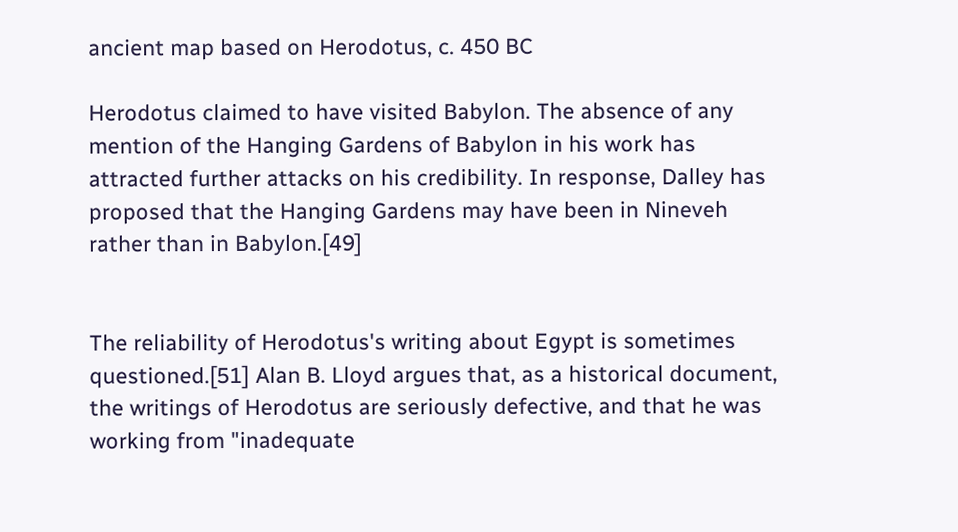ancient map based on Herodotus, c. 450 BC

Herodotus claimed to have visited Babylon. The absence of any mention of the Hanging Gardens of Babylon in his work has attracted further attacks on his credibility. In response, Dalley has proposed that the Hanging Gardens may have been in Nineveh rather than in Babylon.[49]


The reliability of Herodotus's writing about Egypt is sometimes questioned.[51] Alan B. Lloyd argues that, as a historical document, the writings of Herodotus are seriously defective, and that he was working from "inadequate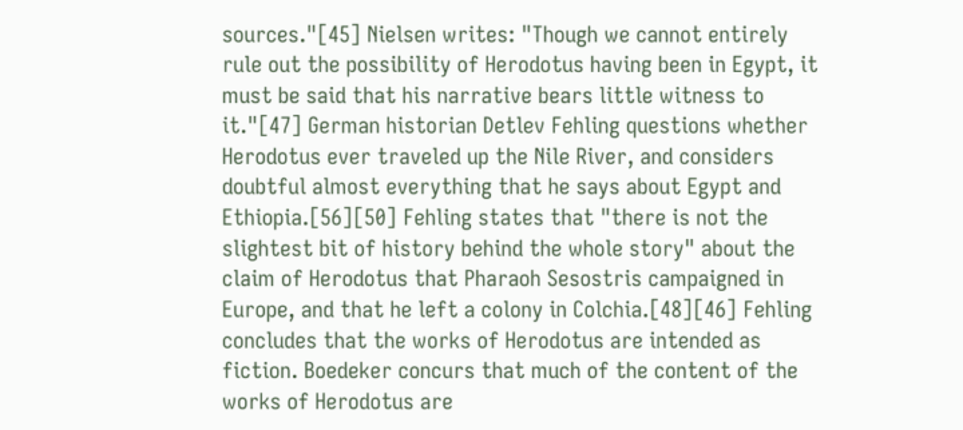sources."[45] Nielsen writes: "Though we cannot entirely rule out the possibility of Herodotus having been in Egypt, it must be said that his narrative bears little witness to it."[47] German historian Detlev Fehling questions whether Herodotus ever traveled up the Nile River, and considers doubtful almost everything that he says about Egypt and Ethiopia.[56][50] Fehling states that "there is not the slightest bit of history behind the whole story" about the claim of Herodotus that Pharaoh Sesostris campaigned in Europe, and that he left a colony in Colchia.[48][46] Fehling concludes that the works of Herodotus are intended as fiction. Boedeker concurs that much of the content of the works of Herodotus are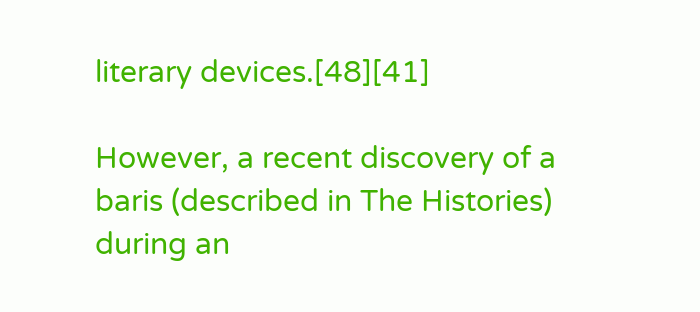literary devices.[48][41]

However, a recent discovery of a baris (described in The Histories) during an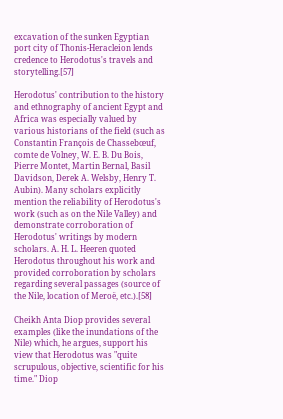excavation of the sunken Egyptian port city of Thonis-Heracleion lends credence to Herodotus's travels and storytelling.[57]

Herodotus' contribution to the history and ethnography of ancient Egypt and Africa was especially valued by various historians of the field (such as Constantin François de Chassebœuf, comte de Volney, W. E. B. Du Bois, Pierre Montet, Martin Bernal, Basil Davidson, Derek A. Welsby, Henry T. Aubin). Many scholars explicitly mention the reliability of Herodotus's work (such as on the Nile Valley) and demonstrate corroboration of Herodotus' writings by modern scholars. A. H. L. Heeren quoted Herodotus throughout his work and provided corroboration by scholars regarding several passages (source of the Nile, location of Meroë, etc.).[58]

Cheikh Anta Diop provides several examples (like the inundations of the Nile) which, he argues, support his view that Herodotus was "quite scrupulous, objective, scientific for his time." Diop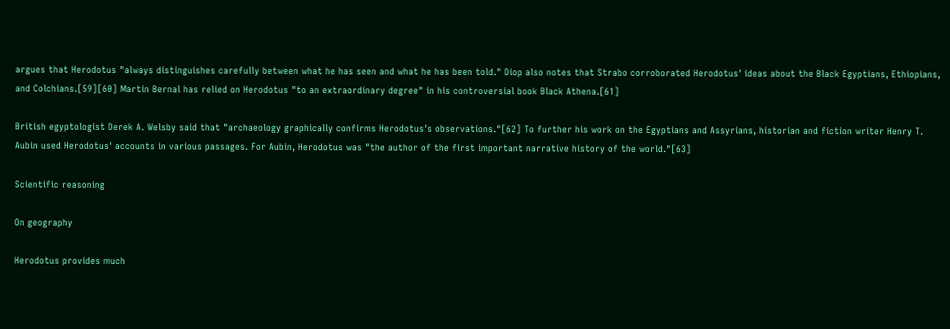argues that Herodotus "always distinguishes carefully between what he has seen and what he has been told." Diop also notes that Strabo corroborated Herodotus' ideas about the Black Egyptians, Ethiopians, and Colchians.[59][60] Martin Bernal has relied on Herodotus "to an extraordinary degree" in his controversial book Black Athena.[61]

British egyptologist Derek A. Welsby said that "archaeology graphically confirms Herodotus's observations."[62] To further his work on the Egyptians and Assyrians, historian and fiction writer Henry T. Aubin used Herodotus' accounts in various passages. For Aubin, Herodotus was "the author of the first important narrative history of the world."[63]

Scientific reasoning

On geography

Herodotus provides much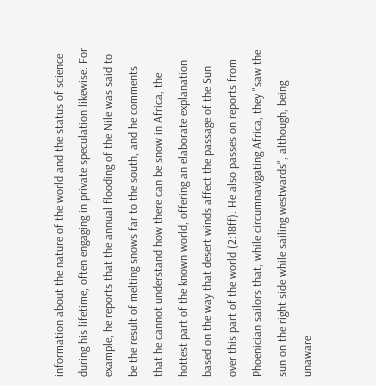information about the nature of the world and the status of science during his lifetime, often engaging in private speculation likewise. For example, he reports that the annual flooding of the Nile was said to be the result of melting snows far to the south, and he comments that he cannot understand how there can be snow in Africa, the hottest part of the known world, offering an elaborate explanation based on the way that desert winds affect the passage of the Sun over this part of the world (2:18ff). He also passes on reports from Phoenician sailors that, while circumnavigating Africa, they "saw the sun on the right side while sailing westwards", although, being unaware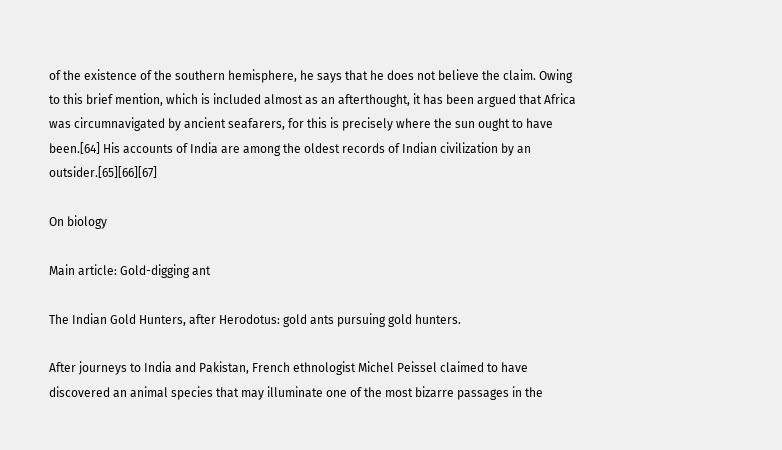of the existence of the southern hemisphere, he says that he does not believe the claim. Owing to this brief mention, which is included almost as an afterthought, it has been argued that Africa was circumnavigated by ancient seafarers, for this is precisely where the sun ought to have been.[64] His accounts of India are among the oldest records of Indian civilization by an outsider.[65][66][67]

On biology

Main article: Gold-digging ant

The Indian Gold Hunters, after Herodotus: gold ants pursuing gold hunters.

After journeys to India and Pakistan, French ethnologist Michel Peissel claimed to have discovered an animal species that may illuminate one of the most bizarre passages in the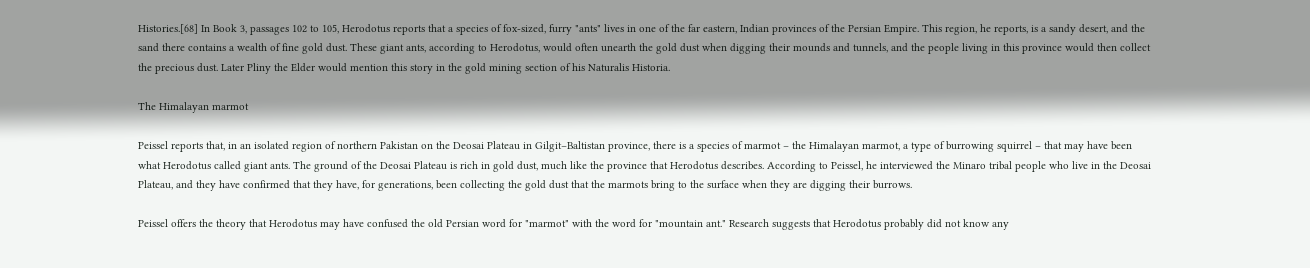Histories.[68] In Book 3, passages 102 to 105, Herodotus reports that a species of fox-sized, furry "ants" lives in one of the far eastern, Indian provinces of the Persian Empire. This region, he reports, is a sandy desert, and the sand there contains a wealth of fine gold dust. These giant ants, according to Herodotus, would often unearth the gold dust when digging their mounds and tunnels, and the people living in this province would then collect the precious dust. Later Pliny the Elder would mention this story in the gold mining section of his Naturalis Historia.

The Himalayan marmot

Peissel reports that, in an isolated region of northern Pakistan on the Deosai Plateau in Gilgit–Baltistan province, there is a species of marmot – the Himalayan marmot, a type of burrowing squirrel – that may have been what Herodotus called giant ants. The ground of the Deosai Plateau is rich in gold dust, much like the province that Herodotus describes. According to Peissel, he interviewed the Minaro tribal people who live in the Deosai Plateau, and they have confirmed that they have, for generations, been collecting the gold dust that the marmots bring to the surface when they are digging their burrows.

Peissel offers the theory that Herodotus may have confused the old Persian word for "marmot" with the word for "mountain ant." Research suggests that Herodotus probably did not know any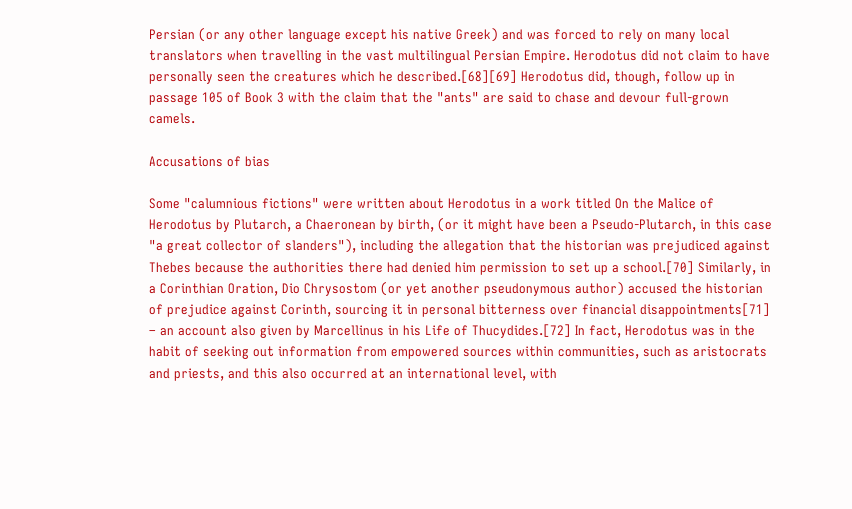Persian (or any other language except his native Greek) and was forced to rely on many local translators when travelling in the vast multilingual Persian Empire. Herodotus did not claim to have personally seen the creatures which he described.[68][69] Herodotus did, though, follow up in passage 105 of Book 3 with the claim that the "ants" are said to chase and devour full-grown camels.

Accusations of bias

Some "calumnious fictions" were written about Herodotus in a work titled On the Malice of Herodotus by Plutarch, a Chaeronean by birth, (or it might have been a Pseudo-Plutarch, in this case "a great collector of slanders"), including the allegation that the historian was prejudiced against Thebes because the authorities there had denied him permission to set up a school.[70] Similarly, in a Corinthian Oration, Dio Chrysostom (or yet another pseudonymous author) accused the historian of prejudice against Corinth, sourcing it in personal bitterness over financial disappointments[71] – an account also given by Marcellinus in his Life of Thucydides.[72] In fact, Herodotus was in the habit of seeking out information from empowered sources within communities, such as aristocrats and priests, and this also occurred at an international level, with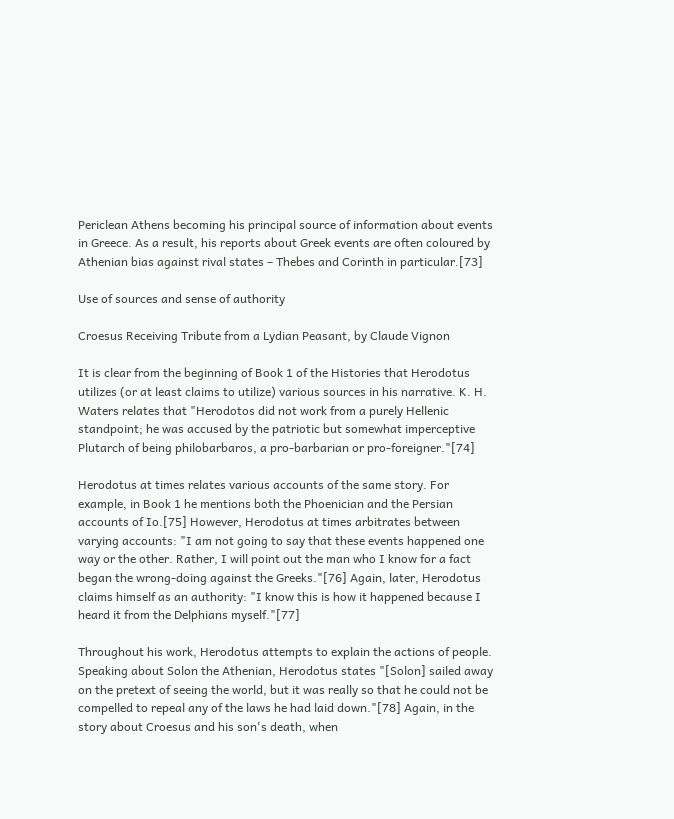Periclean Athens becoming his principal source of information about events in Greece. As a result, his reports about Greek events are often coloured by Athenian bias against rival states – Thebes and Corinth in particular.[73]

Use of sources and sense of authority

Croesus Receiving Tribute from a Lydian Peasant, by Claude Vignon

It is clear from the beginning of Book 1 of the Histories that Herodotus utilizes (or at least claims to utilize) various sources in his narrative. K. H. Waters relates that "Herodotos did not work from a purely Hellenic standpoint; he was accused by the patriotic but somewhat imperceptive Plutarch of being philobarbaros, a pro-barbarian or pro-foreigner."[74]

Herodotus at times relates various accounts of the same story. For example, in Book 1 he mentions both the Phoenician and the Persian accounts of Io.[75] However, Herodotus at times arbitrates between varying accounts: "I am not going to say that these events happened one way or the other. Rather, I will point out the man who I know for a fact began the wrong-doing against the Greeks."[76] Again, later, Herodotus claims himself as an authority: "I know this is how it happened because I heard it from the Delphians myself."[77]

Throughout his work, Herodotus attempts to explain the actions of people. Speaking about Solon the Athenian, Herodotus states "[Solon] sailed away on the pretext of seeing the world, but it was really so that he could not be compelled to repeal any of the laws he had laid down."[78] Again, in the story about Croesus and his son's death, when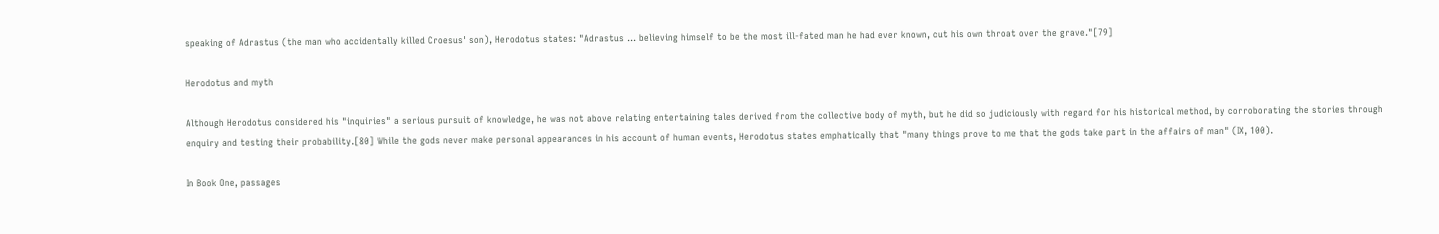speaking of Adrastus (the man who accidentally killed Croesus' son), Herodotus states: "Adrastus ... believing himself to be the most ill-fated man he had ever known, cut his own throat over the grave."[79]

Herodotus and myth

Although Herodotus considered his "inquiries" a serious pursuit of knowledge, he was not above relating entertaining tales derived from the collective body of myth, but he did so judiciously with regard for his historical method, by corroborating the stories through enquiry and testing their probability.[80] While the gods never make personal appearances in his account of human events, Herodotus states emphatically that "many things prove to me that the gods take part in the affairs of man" (IX, 100).

In Book One, passages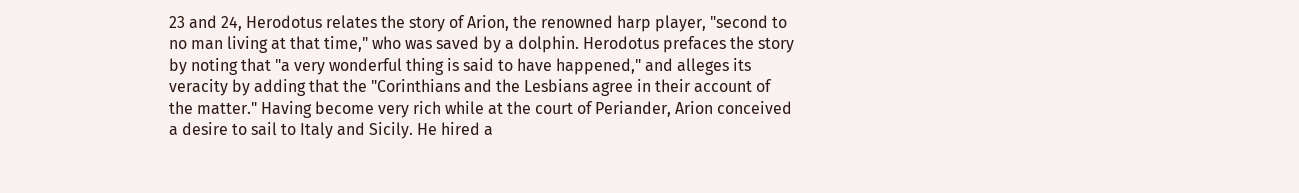23 and 24, Herodotus relates the story of Arion, the renowned harp player, "second to no man living at that time," who was saved by a dolphin. Herodotus prefaces the story by noting that "a very wonderful thing is said to have happened," and alleges its veracity by adding that the "Corinthians and the Lesbians agree in their account of the matter." Having become very rich while at the court of Periander, Arion conceived a desire to sail to Italy and Sicily. He hired a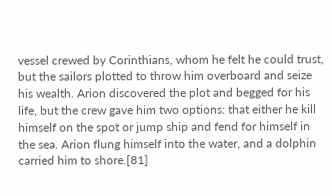vessel crewed by Corinthians, whom he felt he could trust, but the sailors plotted to throw him overboard and seize his wealth. Arion discovered the plot and begged for his life, but the crew gave him two options: that either he kill himself on the spot or jump ship and fend for himself in the sea. Arion flung himself into the water, and a dolphin carried him to shore.[81]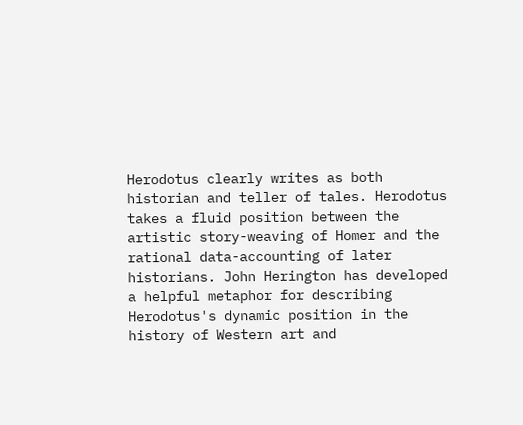Herodotus clearly writes as both historian and teller of tales. Herodotus takes a fluid position between the artistic story-weaving of Homer and the rational data-accounting of later historians. John Herington has developed a helpful metaphor for describing Herodotus's dynamic position in the history of Western art and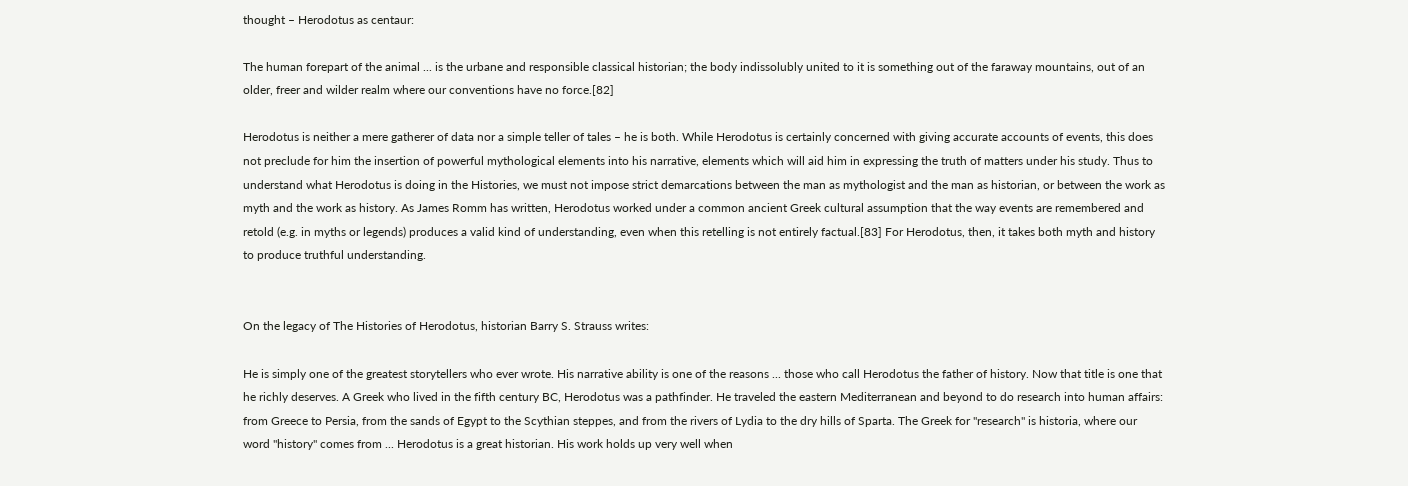thought – Herodotus as centaur:

The human forepart of the animal ... is the urbane and responsible classical historian; the body indissolubly united to it is something out of the faraway mountains, out of an older, freer and wilder realm where our conventions have no force.[82]

Herodotus is neither a mere gatherer of data nor a simple teller of tales – he is both. While Herodotus is certainly concerned with giving accurate accounts of events, this does not preclude for him the insertion of powerful mythological elements into his narrative, elements which will aid him in expressing the truth of matters under his study. Thus to understand what Herodotus is doing in the Histories, we must not impose strict demarcations between the man as mythologist and the man as historian, or between the work as myth and the work as history. As James Romm has written, Herodotus worked under a common ancient Greek cultural assumption that the way events are remembered and retold (e.g. in myths or legends) produces a valid kind of understanding, even when this retelling is not entirely factual.[83] For Herodotus, then, it takes both myth and history to produce truthful understanding.


On the legacy of The Histories of Herodotus, historian Barry S. Strauss writes:

He is simply one of the greatest storytellers who ever wrote. His narrative ability is one of the reasons ... those who call Herodotus the father of history. Now that title is one that he richly deserves. A Greek who lived in the fifth century BC, Herodotus was a pathfinder. He traveled the eastern Mediterranean and beyond to do research into human affairs: from Greece to Persia, from the sands of Egypt to the Scythian steppes, and from the rivers of Lydia to the dry hills of Sparta. The Greek for "research" is historia, where our word "history" comes from ... Herodotus is a great historian. His work holds up very well when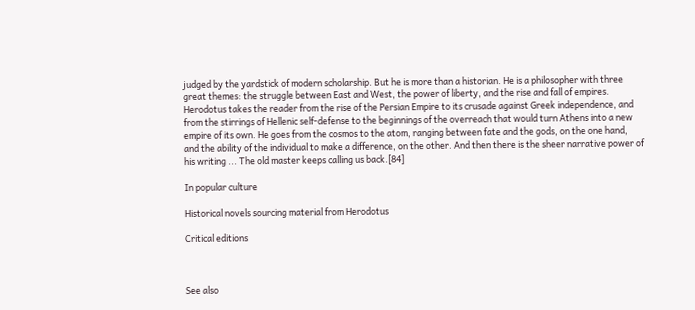judged by the yardstick of modern scholarship. But he is more than a historian. He is a philosopher with three great themes: the struggle between East and West, the power of liberty, and the rise and fall of empires. Herodotus takes the reader from the rise of the Persian Empire to its crusade against Greek independence, and from the stirrings of Hellenic self-defense to the beginnings of the overreach that would turn Athens into a new empire of its own. He goes from the cosmos to the atom, ranging between fate and the gods, on the one hand, and the ability of the individual to make a difference, on the other. And then there is the sheer narrative power of his writing ... The old master keeps calling us back.[84]

In popular culture

Historical novels sourcing material from Herodotus

Critical editions



See also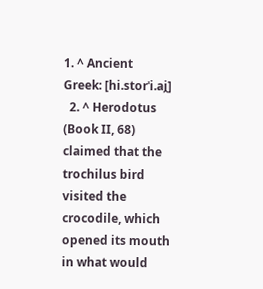1. ^ Ancient Greek: [hi.storˈi.ai̯]
  2. ^ Herodotus (Book II, 68) claimed that the trochilus bird visited the crocodile, which opened its mouth in what would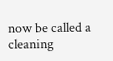now be called a cleaning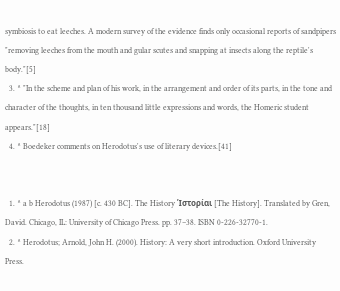symbiosis to eat leeches. A modern survey of the evidence finds only occasional reports of sandpipers "removing leeches from the mouth and gular scutes and snapping at insects along the reptile's body."[5]
  3. ^ "In the scheme and plan of his work, in the arrangement and order of its parts, in the tone and character of the thoughts, in ten thousand little expressions and words, the Homeric student appears."[18]
  4. ^ Boedeker comments on Herodotus's use of literary devices.[41]


  1. ^ a b Herodotus (1987) [c. 430 BC]. The History Ἱστορίαι [The History]. Translated by Gren, David. Chicago, IL: University of Chicago Press. pp. 37–38. ISBN 0-226-32770-1.
  2. ^ Herodotus; Arnold, John H. (2000). History: A very short introduction. Oxford University Press.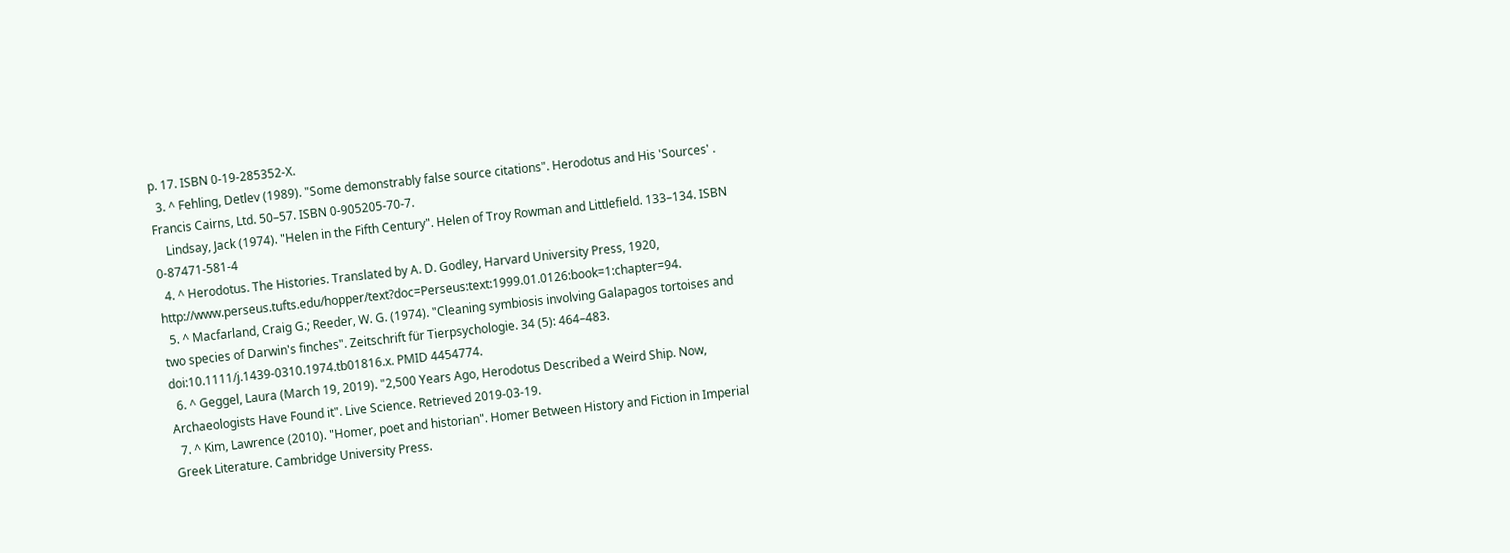p. 17. ISBN 0-19-285352-X.
  3. ^ Fehling, Detlev (1989). "Some demonstrably false source citations". Herodotus and His 'Sources' . Francis Cairns, Ltd. 50–57. ISBN 0-905205-70-7.
    Lindsay, Jack (1974). "Helen in the Fifth Century". Helen of Troy Rowman and Littlefield. 133–134. ISBN 0-87471-581-4
  4. ^ Herodotus. The Histories. Translated by A. D. Godley, Harvard University Press, 1920, http://www.perseus.tufts.edu/hopper/text?doc=Perseus:text:1999.01.0126:book=1:chapter=94.
  5. ^ Macfarland, Craig G.; Reeder, W. G. (1974). "Cleaning symbiosis involving Galapagos tortoises and two species of Darwin's finches". Zeitschrift für Tierpsychologie. 34 (5): 464–483. doi:10.1111/j.1439-0310.1974.tb01816.x. PMID 4454774.
  6. ^ Geggel, Laura (March 19, 2019). "2,500 Years Ago, Herodotus Described a Weird Ship. Now, Archaeologists Have Found it". Live Science. Retrieved 2019-03-19.
  7. ^ Kim, Lawrence (2010). "Homer, poet and historian". Homer Between History and Fiction in Imperial Greek Literature. Cambridge University Press.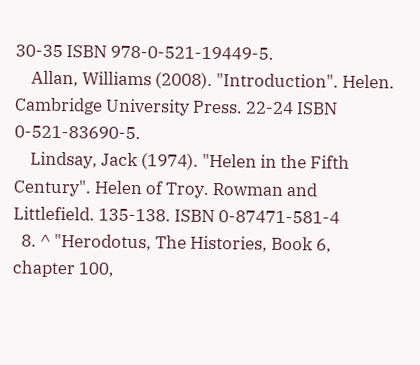30-35 ISBN 978-0-521-19449-5.
    Allan, Williams (2008). "Introduction". Helen. Cambridge University Press. 22-24 ISBN 0-521-83690-5.
    Lindsay, Jack (1974). "Helen in the Fifth Century". Helen of Troy. Rowman and Littlefield. 135-138. ISBN 0-87471-581-4
  8. ^ "Herodotus, The Histories, Book 6, chapter 100,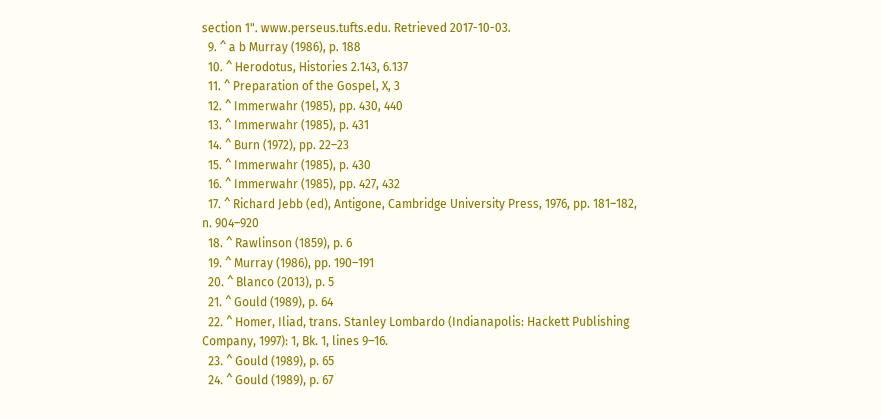section 1". www.perseus.tufts.edu. Retrieved 2017-10-03.
  9. ^ a b Murray (1986), p. 188
  10. ^ Herodotus, Histories 2.143, 6.137
  11. ^ Preparation of the Gospel, X, 3
  12. ^ Immerwahr (1985), pp. 430, 440
  13. ^ Immerwahr (1985), p. 431
  14. ^ Burn (1972), pp. 22–23
  15. ^ Immerwahr (1985), p. 430
  16. ^ Immerwahr (1985), pp. 427, 432
  17. ^ Richard Jebb (ed), Antigone, Cambridge University Press, 1976, pp. 181–182, n. 904–920
  18. ^ Rawlinson (1859), p. 6
  19. ^ Murray (1986), pp. 190–191
  20. ^ Blanco (2013), p. 5
  21. ^ Gould (1989), p. 64
  22. ^ Homer, Iliad, trans. Stanley Lombardo (Indianapolis: Hackett Publishing Company, 1997): 1, Bk. 1, lines 9–16.
  23. ^ Gould (1989), p. 65
  24. ^ Gould (1989), p. 67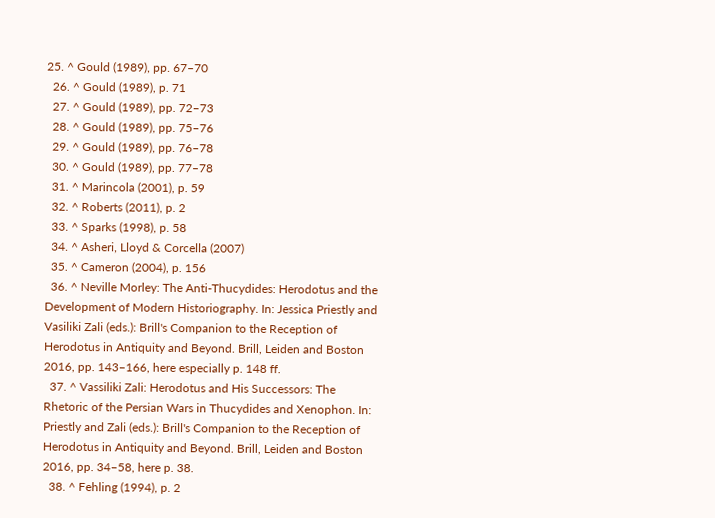25. ^ Gould (1989), pp. 67–70
  26. ^ Gould (1989), p. 71
  27. ^ Gould (1989), pp. 72–73
  28. ^ Gould (1989), pp. 75–76
  29. ^ Gould (1989), pp. 76–78
  30. ^ Gould (1989), pp. 77–78
  31. ^ Marincola (2001), p. 59
  32. ^ Roberts (2011), p. 2
  33. ^ Sparks (1998), p. 58
  34. ^ Asheri, Lloyd & Corcella (2007)
  35. ^ Cameron (2004), p. 156
  36. ^ Neville Morley: The Anti-Thucydides: Herodotus and the Development of Modern Historiography. In: Jessica Priestly and Vasiliki Zali (eds.): Brill's Companion to the Reception of Herodotus in Antiquity and Beyond. Brill, Leiden and Boston 2016, pp. 143–166, here especially p. 148 ff.
  37. ^ Vassiliki Zali: Herodotus and His Successors: The Rhetoric of the Persian Wars in Thucydides and Xenophon. In: Priestly and Zali (eds.): Brill's Companion to the Reception of Herodotus in Antiquity and Beyond. Brill, Leiden and Boston 2016, pp. 34–58, here p. 38.
  38. ^ Fehling (1994), p. 2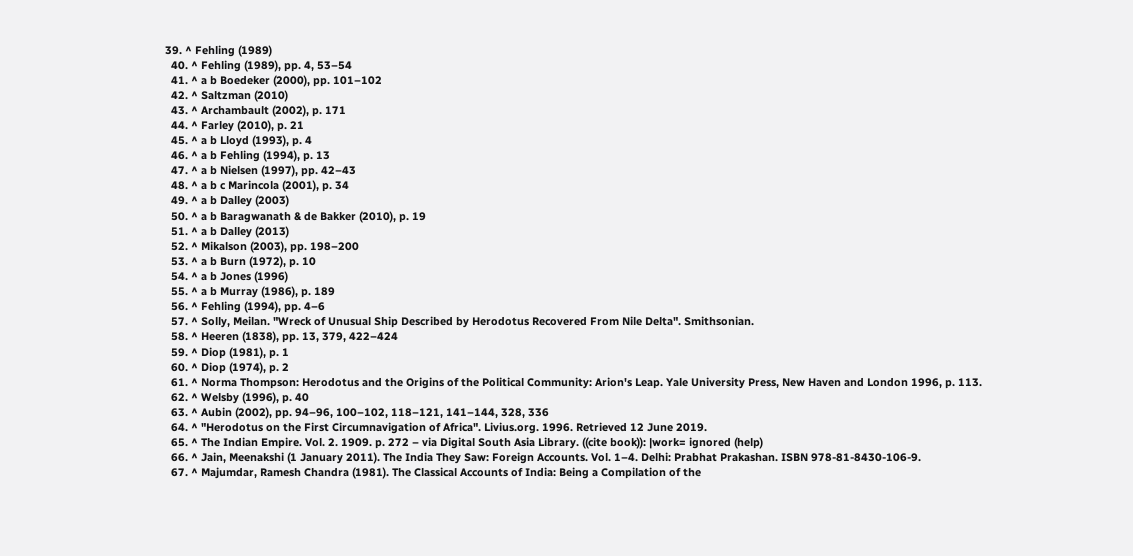39. ^ Fehling (1989)
  40. ^ Fehling (1989), pp. 4, 53–54
  41. ^ a b Boedeker (2000), pp. 101–102
  42. ^ Saltzman (2010)
  43. ^ Archambault (2002), p. 171
  44. ^ Farley (2010), p. 21
  45. ^ a b Lloyd (1993), p. 4
  46. ^ a b Fehling (1994), p. 13
  47. ^ a b Nielsen (1997), pp. 42–43
  48. ^ a b c Marincola (2001), p. 34
  49. ^ a b Dalley (2003)
  50. ^ a b Baragwanath & de Bakker (2010), p. 19
  51. ^ a b Dalley (2013)
  52. ^ Mikalson (2003), pp. 198–200
  53. ^ a b Burn (1972), p. 10
  54. ^ a b Jones (1996)
  55. ^ a b Murray (1986), p. 189
  56. ^ Fehling (1994), pp. 4–6
  57. ^ Solly, Meilan. "Wreck of Unusual Ship Described by Herodotus Recovered From Nile Delta". Smithsonian.
  58. ^ Heeren (1838), pp. 13, 379, 422–424
  59. ^ Diop (1981), p. 1
  60. ^ Diop (1974), p. 2
  61. ^ Norma Thompson: Herodotus and the Origins of the Political Community: Arion's Leap. Yale University Press, New Haven and London 1996, p. 113.
  62. ^ Welsby (1996), p. 40
  63. ^ Aubin (2002), pp. 94–96, 100–102, 118–121, 141–144, 328, 336
  64. ^ "Herodotus on the First Circumnavigation of Africa". Livius.org. 1996. Retrieved 12 June 2019.
  65. ^ The Indian Empire. Vol. 2. 1909. p. 272 – via Digital South Asia Library. ((cite book)): |work= ignored (help)
  66. ^ Jain, Meenakshi (1 January 2011). The India They Saw: Foreign Accounts. Vol. 1–4. Delhi: Prabhat Prakashan. ISBN 978-81-8430-106-9.
  67. ^ Majumdar, Ramesh Chandra (1981). The Classical Accounts of India: Being a Compilation of the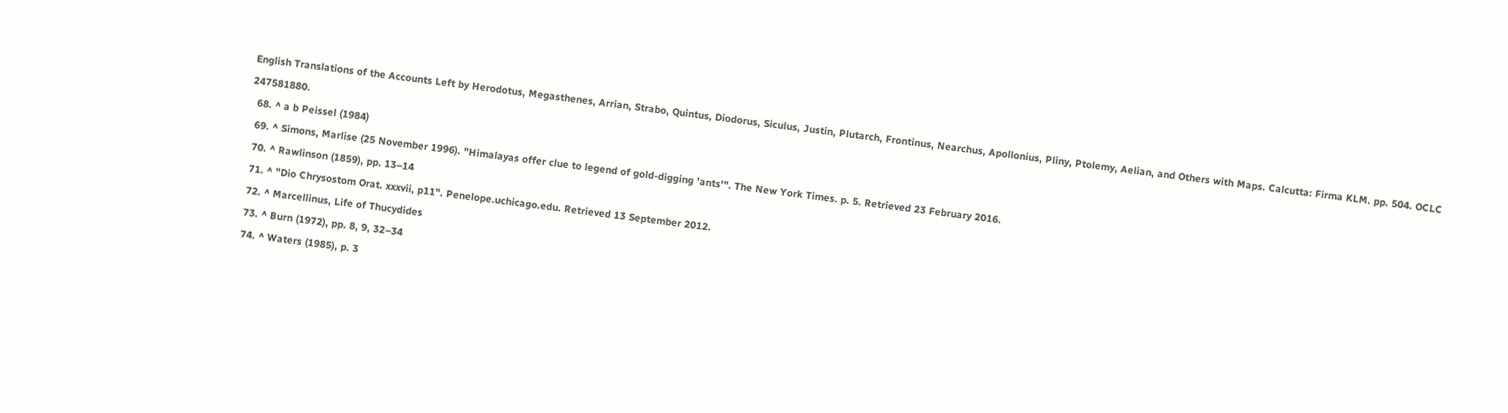English Translations of the Accounts Left by Herodotus, Megasthenes, Arrian, Strabo, Quintus, Diodorus, Siculus, Justin, Plutarch, Frontinus, Nearchus, Apollonius, Pliny, Ptolemy, Aelian, and Others with Maps. Calcutta: Firma KLM. pp. 504. OCLC 247581880.
  68. ^ a b Peissel (1984)
  69. ^ Simons, Marlise (25 November 1996). "Himalayas offer clue to legend of gold-digging 'ants'". The New York Times. p. 5. Retrieved 23 February 2016.
  70. ^ Rawlinson (1859), pp. 13–14
  71. ^ "Dio Chrysostom Orat. xxxvii, p11". Penelope.uchicago.edu. Retrieved 13 September 2012.
  72. ^ Marcellinus, Life of Thucydides
  73. ^ Burn (1972), pp. 8, 9, 32–34
  74. ^ Waters (1985), p. 3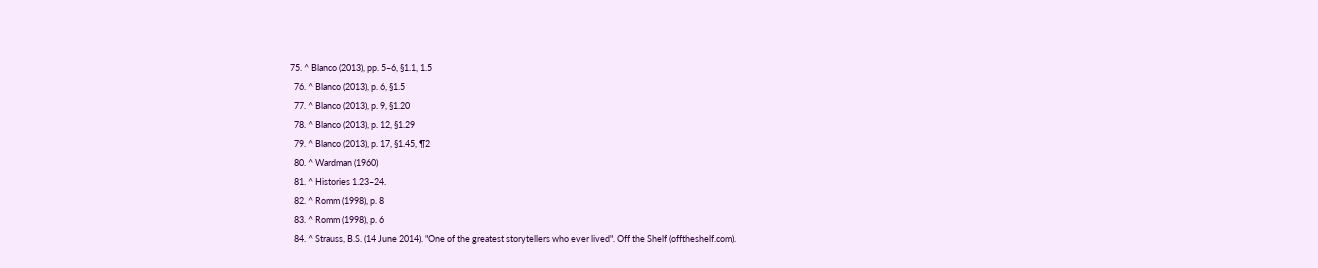75. ^ Blanco (2013), pp. 5–6, §1.1, 1.5
  76. ^ Blanco (2013), p. 6, §1.5
  77. ^ Blanco (2013), p. 9, §1.20
  78. ^ Blanco (2013), p. 12, §1.29
  79. ^ Blanco (2013), p. 17, §1.45, ¶2
  80. ^ Wardman (1960)
  81. ^ Histories 1.23–24.
  82. ^ Romm (1998), p. 8
  83. ^ Romm (1998), p. 6
  84. ^ Strauss, B.S. (14 June 2014). "One of the greatest storytellers who ever lived". Off the Shelf (offtheshelf.com).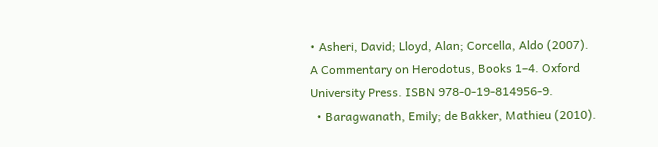• Asheri, David; Lloyd, Alan; Corcella, Aldo (2007). A Commentary on Herodotus, Books 1–4. Oxford University Press. ISBN 978-0-19-814956-9.
  • Baragwanath, Emily; de Bakker, Mathieu (2010).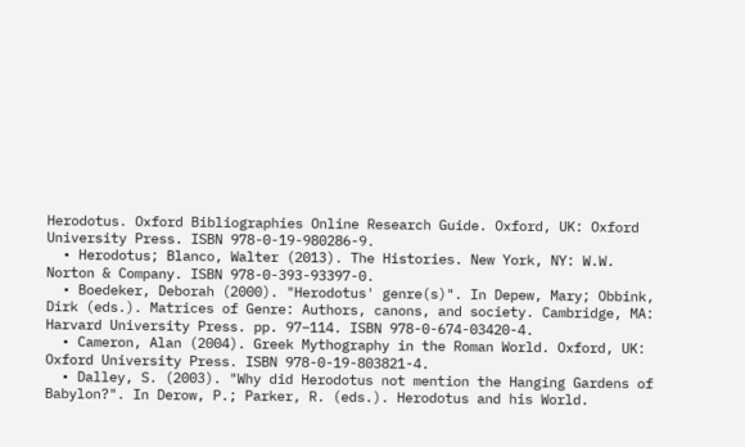Herodotus. Oxford Bibliographies Online Research Guide. Oxford, UK: Oxford University Press. ISBN 978-0-19-980286-9.
  • Herodotus; Blanco, Walter (2013). The Histories. New York, NY: W.W. Norton & Company. ISBN 978-0-393-93397-0.
  • Boedeker, Deborah (2000). "Herodotus' genre(s)". In Depew, Mary; Obbink, Dirk (eds.). Matrices of Genre: Authors, canons, and society. Cambridge, MA: Harvard University Press. pp. 97–114. ISBN 978-0-674-03420-4.
  • Cameron, Alan (2004). Greek Mythography in the Roman World. Oxford, UK: Oxford University Press. ISBN 978-0-19-803821-4.
  • Dalley, S. (2003). "Why did Herodotus not mention the Hanging Gardens of Babylon?". In Derow, P.; Parker, R. (eds.). Herodotus and his World.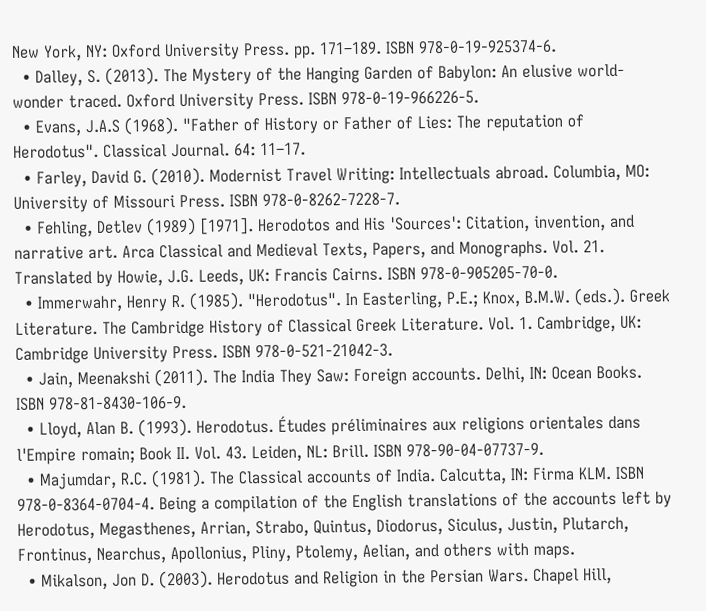New York, NY: Oxford University Press. pp. 171–189. ISBN 978-0-19-925374-6.
  • Dalley, S. (2013). The Mystery of the Hanging Garden of Babylon: An elusive world-wonder traced. Oxford University Press. ISBN 978-0-19-966226-5.
  • Evans, J.A.S (1968). "Father of History or Father of Lies: The reputation of Herodotus". Classical Journal. 64: 11–17.
  • Farley, David G. (2010). Modernist Travel Writing: Intellectuals abroad. Columbia, MO: University of Missouri Press. ISBN 978-0-8262-7228-7.
  • Fehling, Detlev (1989) [1971]. Herodotos and His 'Sources': Citation, invention, and narrative art. Arca Classical and Medieval Texts, Papers, and Monographs. Vol. 21. Translated by Howie, J.G. Leeds, UK: Francis Cairns. ISBN 978-0-905205-70-0.
  • Immerwahr, Henry R. (1985). "Herodotus". In Easterling, P.E.; Knox, B.M.W. (eds.). Greek Literature. The Cambridge History of Classical Greek Literature. Vol. 1. Cambridge, UK: Cambridge University Press. ISBN 978-0-521-21042-3.
  • Jain, Meenakshi (2011). The India They Saw: Foreign accounts. Delhi, IN: Ocean Books. ISBN 978-81-8430-106-9.
  • Lloyd, Alan B. (1993). Herodotus. Études préliminaires aux religions orientales dans l'Empire romain; Book II. Vol. 43. Leiden, NL: Brill. ISBN 978-90-04-07737-9.
  • Majumdar, R.C. (1981). The Classical accounts of India. Calcutta, IN: Firma KLM. ISBN 978-0-8364-0704-4. Being a compilation of the English translations of the accounts left by Herodotus, Megasthenes, Arrian, Strabo, Quintus, Diodorus, Siculus, Justin, Plutarch, Frontinus, Nearchus, Apollonius, Pliny, Ptolemy, Aelian, and others with maps.
  • Mikalson, Jon D. (2003). Herodotus and Religion in the Persian Wars. Chapel Hill,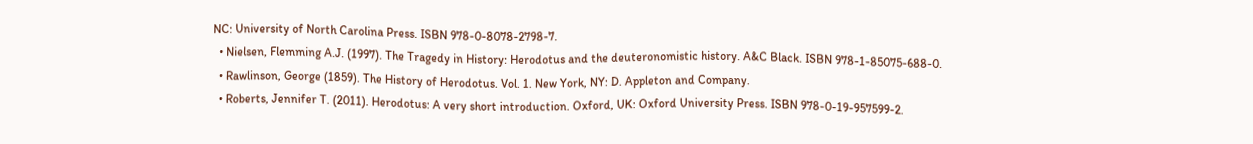NC: University of North Carolina Press. ISBN 978-0-8078-2798-7.
  • Nielsen, Flemming A.J. (1997). The Tragedy in History: Herodotus and the deuteronomistic history. A&C Black. ISBN 978-1-85075-688-0.
  • Rawlinson, George (1859). The History of Herodotus. Vol. 1. New York, NY: D. Appleton and Company.
  • Roberts, Jennifer T. (2011). Herodotus: A very short introduction. Oxford, UK: Oxford University Press. ISBN 978-0-19-957599-2.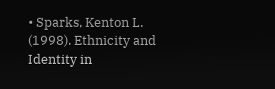• Sparks, Kenton L. (1998). Ethnicity and Identity in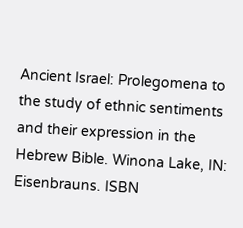Ancient Israel: Prolegomena to the study of ethnic sentiments and their expression in the Hebrew Bible. Winona Lake, IN: Eisenbrauns. ISBN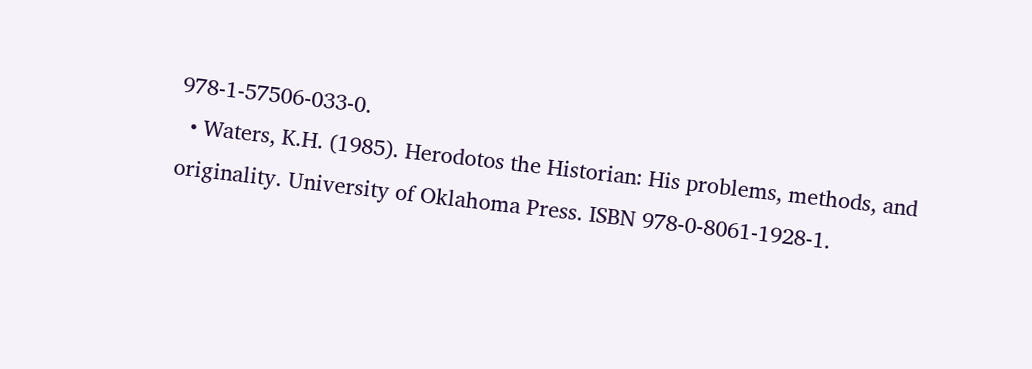978-1-57506-033-0.
  • Waters, K.H. (1985). Herodotos the Historian: His problems, methods, and originality. University of Oklahoma Press. ISBN 978-0-8061-1928-1.